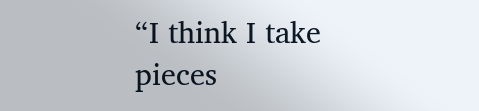“I think I take pieces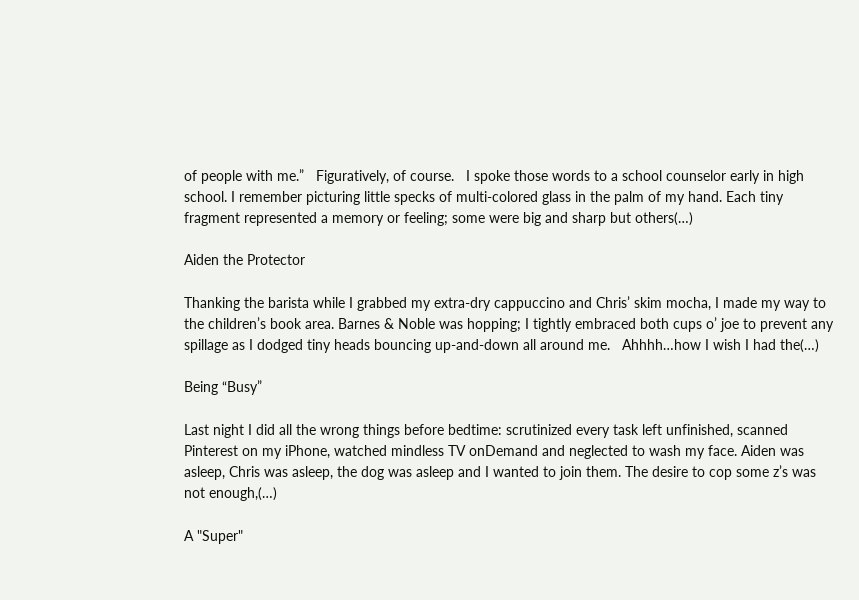of people with me.”   Figuratively, of course.   I spoke those words to a school counselor early in high school. I remember picturing little specks of multi-colored glass in the palm of my hand. Each tiny fragment represented a memory or feeling; some were big and sharp but others(…)

Aiden the Protector

Thanking the barista while I grabbed my extra-dry cappuccino and Chris’ skim mocha, I made my way to the children’s book area. Barnes & Noble was hopping; I tightly embraced both cups o’ joe to prevent any spillage as I dodged tiny heads bouncing up-and-down all around me.   Ahhhh…how I wish I had the(…)

Being “Busy”

Last night I did all the wrong things before bedtime: scrutinized every task left unfinished, scanned Pinterest on my iPhone, watched mindless TV onDemand and neglected to wash my face. Aiden was asleep, Chris was asleep, the dog was asleep and I wanted to join them. The desire to cop some z’s was not enough,(…)

A "Super"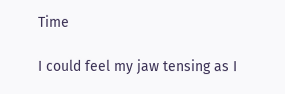Time

I could feel my jaw tensing as I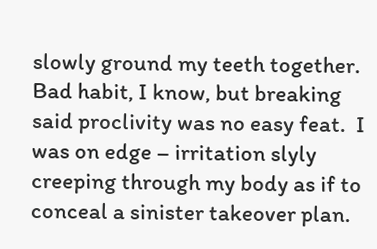slowly ground my teeth together.  Bad habit, I know, but breaking said proclivity was no easy feat.  I was on edge – irritation slyly creeping through my body as if to conceal a sinister takeover plan.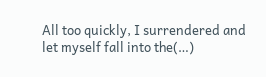All too quickly, I surrendered and let myself fall into the(…)